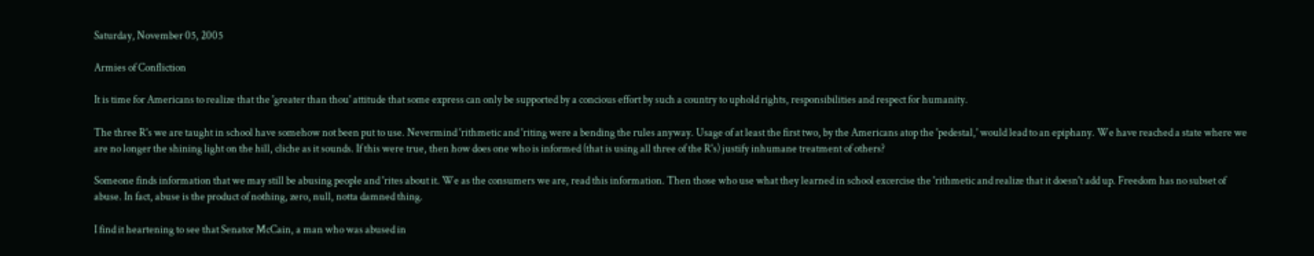Saturday, November 05, 2005

Armies of Confliction

It is time for Americans to realize that the 'greater than thou' attitude that some express can only be supported by a concious effort by such a country to uphold rights, responsibilities and respect for humanity.

The three R's we are taught in school have somehow not been put to use. Nevermind 'rithmetic and 'riting were a bending the rules anyway. Usage of at least the first two, by the Americans atop the 'pedestal,' would lead to an epiphany. We have reached a state where we are no longer the shining light on the hill, cliche as it sounds. If this were true, then how does one who is informed (that is using all three of the R's) justify inhumane treatment of others?

Someone finds information that we may still be abusing people and 'rites about it. We as the consumers we are, read this information. Then those who use what they learned in school excercise the 'rithmetic and realize that it doesn't add up. Freedom has no subset of abuse. In fact, abuse is the product of nothing, zero, null, notta damned thing.

I find it heartening to see that Senator McCain, a man who was abused in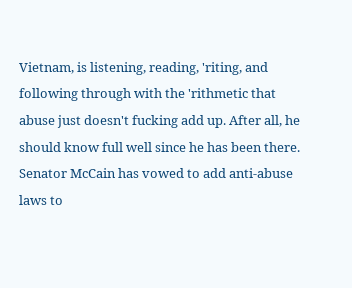Vietnam, is listening, reading, 'riting, and following through with the 'rithmetic that abuse just doesn't fucking add up. After all, he should know full well since he has been there. Senator McCain has vowed to add anti-abuse laws to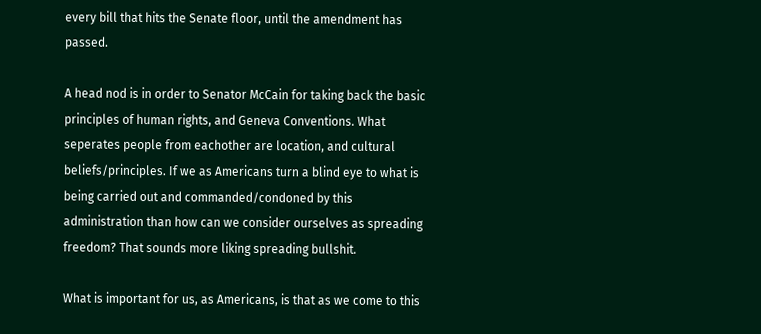every bill that hits the Senate floor, until the amendment has passed.

A head nod is in order to Senator McCain for taking back the basic principles of human rights, and Geneva Conventions. What seperates people from eachother are location, and cultural beliefs/principles. If we as Americans turn a blind eye to what is being carried out and commanded/condoned by this administration than how can we consider ourselves as spreading freedom? That sounds more liking spreading bullshit.

What is important for us, as Americans, is that as we come to this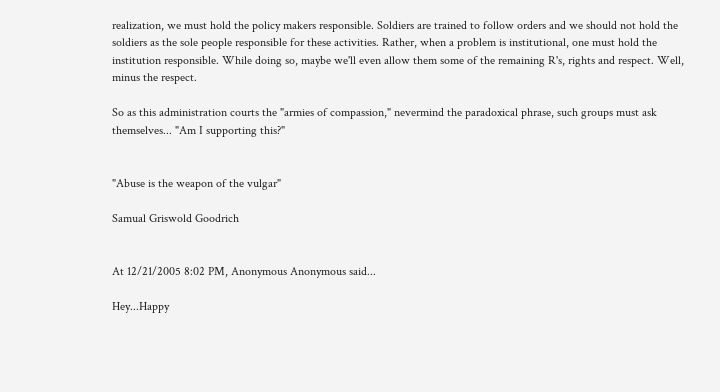realization, we must hold the policy makers responsible. Soldiers are trained to follow orders and we should not hold the soldiers as the sole people responsible for these activities. Rather, when a problem is institutional, one must hold the institution responsible. While doing so, maybe we'll even allow them some of the remaining R's, rights and respect. Well, minus the respect.

So as this administration courts the "armies of compassion," nevermind the paradoxical phrase, such groups must ask themselves... "Am I supporting this?"


"Abuse is the weapon of the vulgar"

Samual Griswold Goodrich


At 12/21/2005 8:02 PM, Anonymous Anonymous said...

Hey...Happy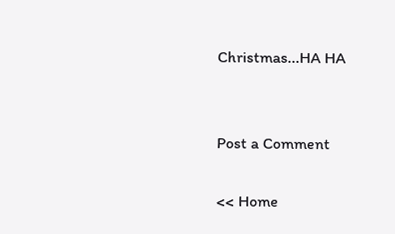Christmas...HA HA


Post a Comment

<< Home